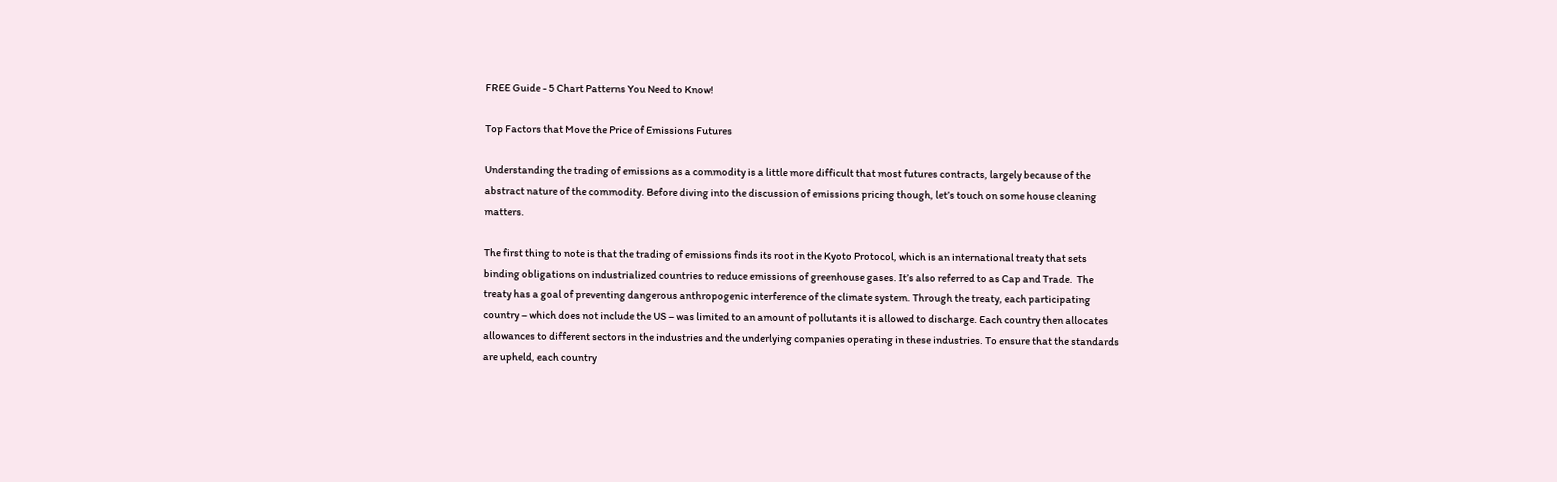FREE Guide - 5 Chart Patterns You Need to Know!

Top Factors that Move the Price of Emissions Futures

Understanding the trading of emissions as a commodity is a little more difficult that most futures contracts, largely because of the abstract nature of the commodity. Before diving into the discussion of emissions pricing though, let’s touch on some house cleaning matters.

The first thing to note is that the trading of emissions finds its root in the Kyoto Protocol, which is an international treaty that sets binding obligations on industrialized countries to reduce emissions of greenhouse gases. It’s also referred to as Cap and Trade.  The treaty has a goal of preventing dangerous anthropogenic interference of the climate system. Through the treaty, each participating country – which does not include the US – was limited to an amount of pollutants it is allowed to discharge. Each country then allocates allowances to different sectors in the industries and the underlying companies operating in these industries. To ensure that the standards are upheld, each country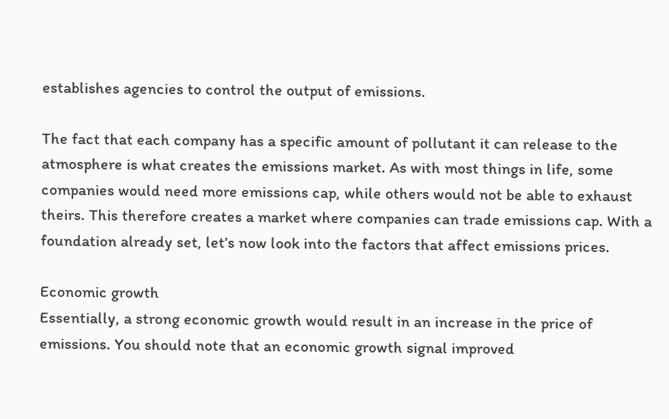establishes agencies to control the output of emissions.

The fact that each company has a specific amount of pollutant it can release to the atmosphere is what creates the emissions market. As with most things in life, some companies would need more emissions cap, while others would not be able to exhaust theirs. This therefore creates a market where companies can trade emissions cap. With a foundation already set, let’s now look into the factors that affect emissions prices.

Economic growth
Essentially, a strong economic growth would result in an increase in the price of emissions. You should note that an economic growth signal improved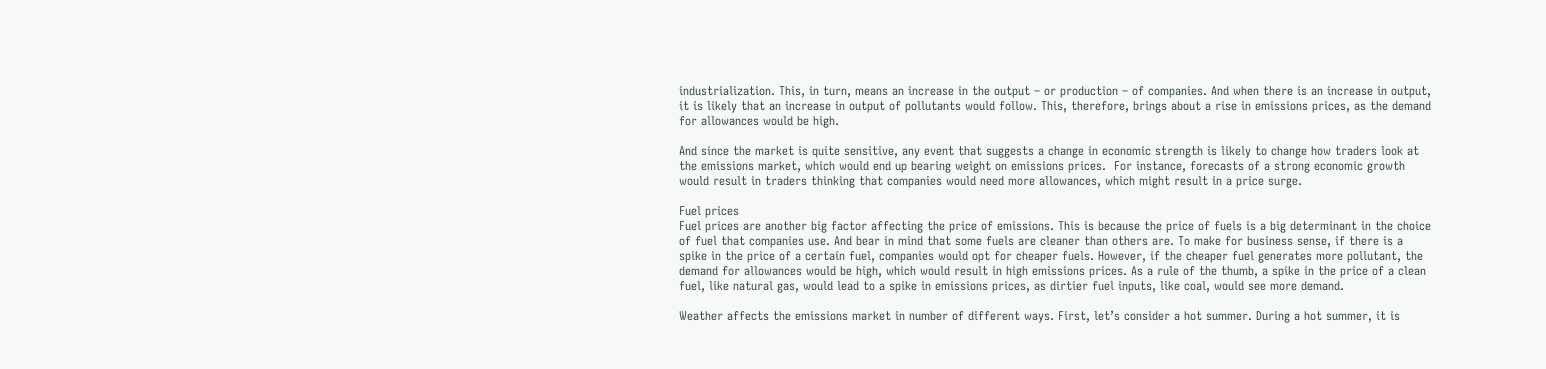industrialization. This, in turn, means an increase in the output – or production – of companies. And when there is an increase in output, it is likely that an increase in output of pollutants would follow. This, therefore, brings about a rise in emissions prices, as the demand for allowances would be high.

And since the market is quite sensitive, any event that suggests a change in economic strength is likely to change how traders look at the emissions market, which would end up bearing weight on emissions prices.  For instance, forecasts of a strong economic growth would result in traders thinking that companies would need more allowances, which might result in a price surge.

Fuel prices
Fuel prices are another big factor affecting the price of emissions. This is because the price of fuels is a big determinant in the choice of fuel that companies use. And bear in mind that some fuels are cleaner than others are. To make for business sense, if there is a spike in the price of a certain fuel, companies would opt for cheaper fuels. However, if the cheaper fuel generates more pollutant, the demand for allowances would be high, which would result in high emissions prices. As a rule of the thumb, a spike in the price of a clean fuel, like natural gas, would lead to a spike in emissions prices, as dirtier fuel inputs, like coal, would see more demand.

Weather affects the emissions market in number of different ways. First, let’s consider a hot summer. During a hot summer, it is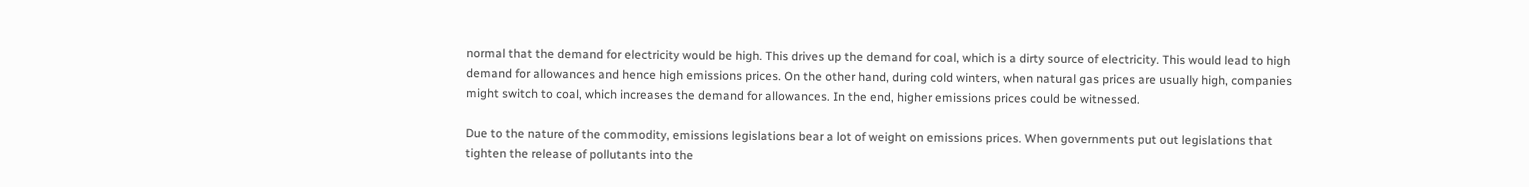normal that the demand for electricity would be high. This drives up the demand for coal, which is a dirty source of electricity. This would lead to high demand for allowances and hence high emissions prices. On the other hand, during cold winters, when natural gas prices are usually high, companies might switch to coal, which increases the demand for allowances. In the end, higher emissions prices could be witnessed.

Due to the nature of the commodity, emissions legislations bear a lot of weight on emissions prices. When governments put out legislations that tighten the release of pollutants into the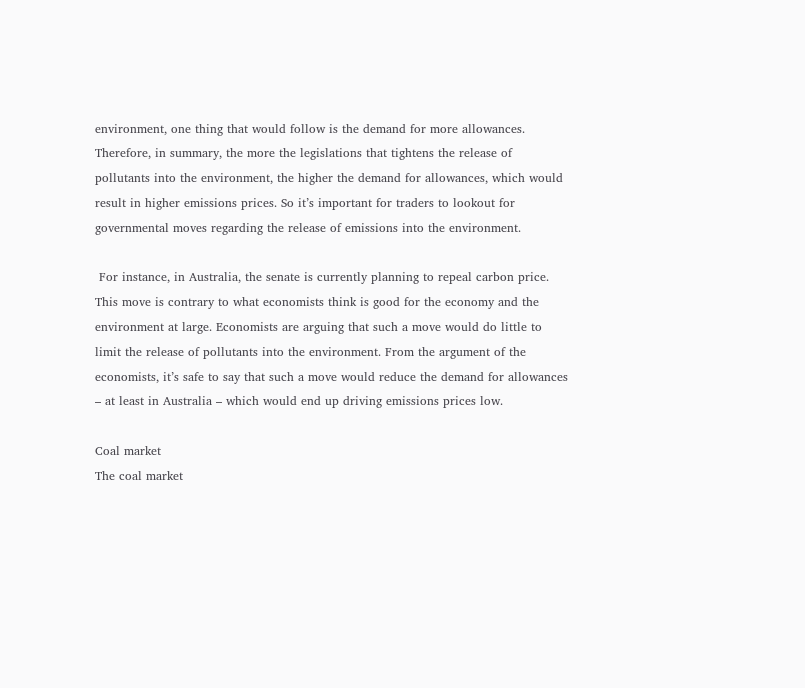environment, one thing that would follow is the demand for more allowances. Therefore, in summary, the more the legislations that tightens the release of pollutants into the environment, the higher the demand for allowances, which would result in higher emissions prices. So it’s important for traders to lookout for governmental moves regarding the release of emissions into the environment.

 For instance, in Australia, the senate is currently planning to repeal carbon price. This move is contrary to what economists think is good for the economy and the environment at large. Economists are arguing that such a move would do little to limit the release of pollutants into the environment. From the argument of the economists, it’s safe to say that such a move would reduce the demand for allowances – at least in Australia – which would end up driving emissions prices low.

Coal market
The coal market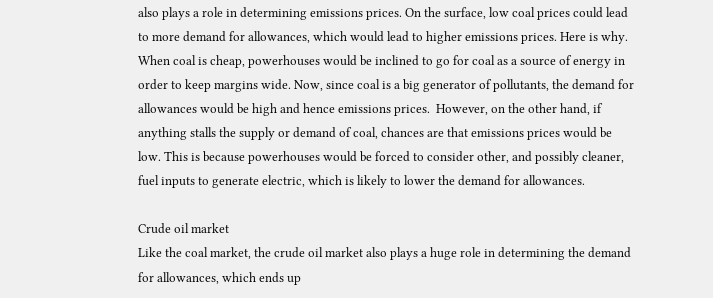also plays a role in determining emissions prices. On the surface, low coal prices could lead to more demand for allowances, which would lead to higher emissions prices. Here is why. When coal is cheap, powerhouses would be inclined to go for coal as a source of energy in order to keep margins wide. Now, since coal is a big generator of pollutants, the demand for allowances would be high and hence emissions prices.  However, on the other hand, if anything stalls the supply or demand of coal, chances are that emissions prices would be low. This is because powerhouses would be forced to consider other, and possibly cleaner, fuel inputs to generate electric, which is likely to lower the demand for allowances.

Crude oil market
Like the coal market, the crude oil market also plays a huge role in determining the demand for allowances, which ends up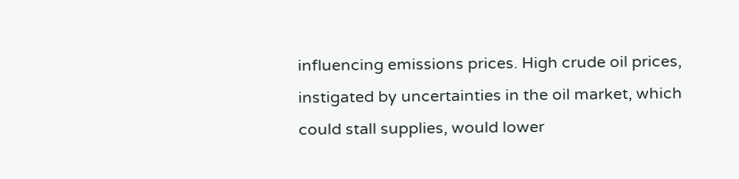influencing emissions prices. High crude oil prices, instigated by uncertainties in the oil market, which could stall supplies, would lower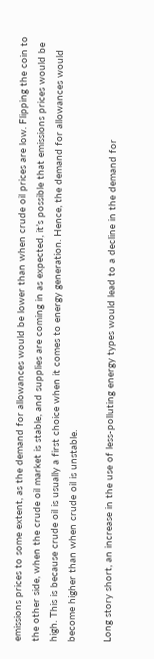emissions prices to some extent, as the demand for allowances would be lower than when crude oil prices are low. Flipping the coin to the other side, when the crude oil market is stable, and supplies are coming in as expected, it’s possible that emissions prices would be high. This is because crude oil is usually a first choice when it comes to energy generation. Hence, the demand for allowances would become higher than when crude oil is unstable.

Long story short, an increase in the use of less-polluting energy types would lead to a decline in the demand for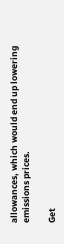allowances, which would end up lowering emissions prices.

Get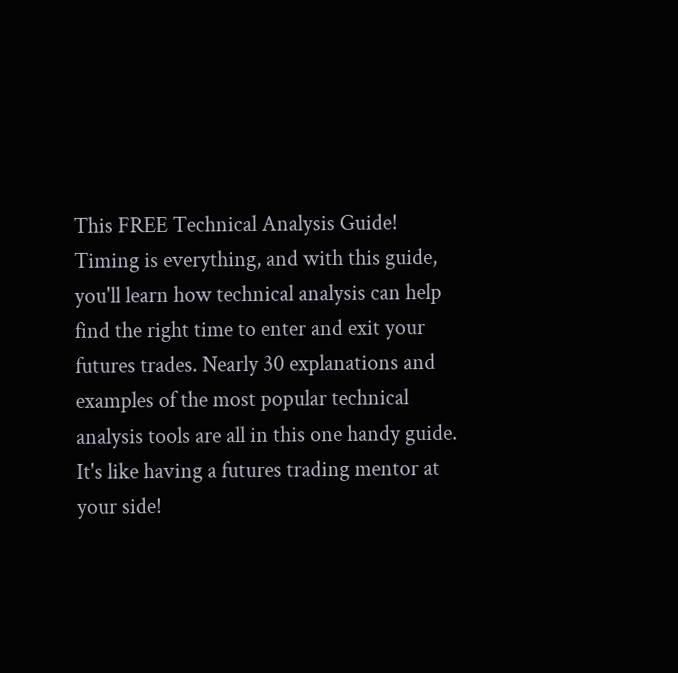This FREE Technical Analysis Guide!
Timing is everything, and with this guide, you'll learn how technical analysis can help find the right time to enter and exit your futures trades. Nearly 30 explanations and examples of the most popular technical analysis tools are all in this one handy guide. It's like having a futures trading mentor at your side!